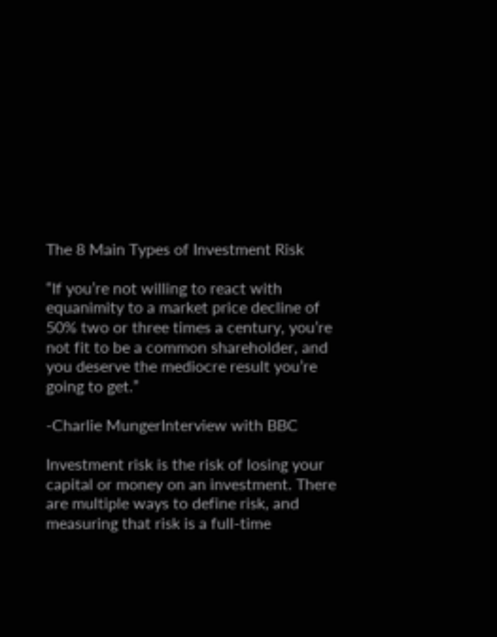The 8 Main Types of Investment Risk

“If you’re not willing to react with equanimity to a market price decline of 50% two or three times a century, you’re not fit to be a common shareholder, and you deserve the mediocre result you’re going to get.”

-Charlie MungerInterview with BBC

Investment risk is the risk of losing your capital or money on an investment. There are multiple ways to define risk, and measuring that risk is a full-time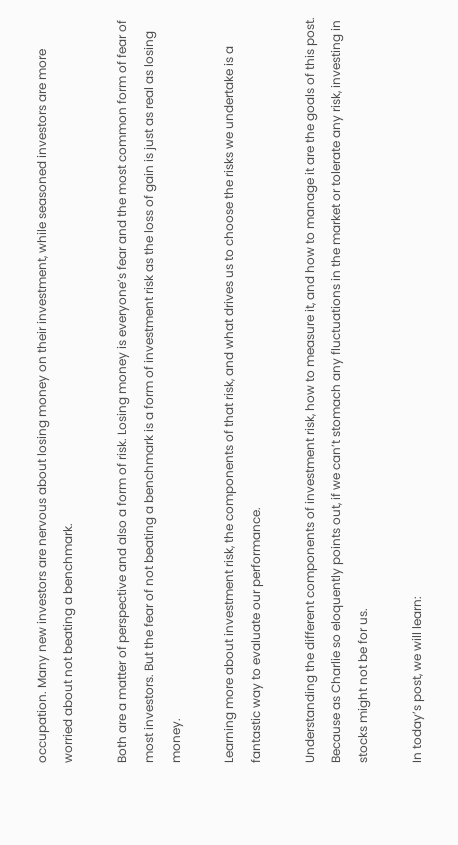occupation. Many new investors are nervous about losing money on their investment, while seasoned investors are more worried about not beating a benchmark.

Both are a matter of perspective and also a form of risk. Losing money is everyone’s fear and the most common form of fear of most investors. But the fear of not beating a benchmark is a form of investment risk as the loss of gain is just as real as losing money.

Learning more about investment risk, the components of that risk, and what drives us to choose the risks we undertake is a fantastic way to evaluate our performance.

Understanding the different components of investment risk, how to measure it, and how to manage it are the goals of this post. Because as Charlie so eloquently points out, if we can’t stomach any fluctuations in the market or tolerate any risk, investing in stocks might not be for us.

In today’s post, we will learn: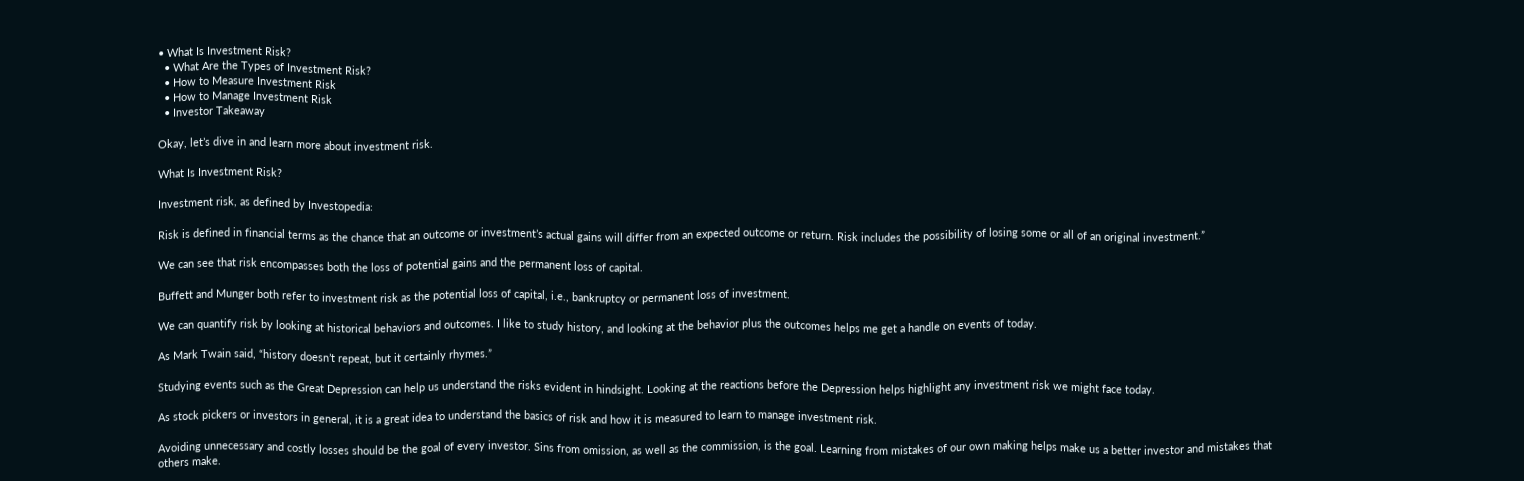• What Is Investment Risk?
  • What Are the Types of Investment Risk?
  • How to Measure Investment Risk
  • How to Manage Investment Risk
  • Investor Takeaway

Okay, let’s dive in and learn more about investment risk.

What Is Investment Risk?

Investment risk, as defined by Investopedia:

Risk is defined in financial terms as the chance that an outcome or investment’s actual gains will differ from an expected outcome or return. Risk includes the possibility of losing some or all of an original investment.”

We can see that risk encompasses both the loss of potential gains and the permanent loss of capital.

Buffett and Munger both refer to investment risk as the potential loss of capital, i.e., bankruptcy or permanent loss of investment.

We can quantify risk by looking at historical behaviors and outcomes. I like to study history, and looking at the behavior plus the outcomes helps me get a handle on events of today.

As Mark Twain said, “history doesn’t repeat, but it certainly rhymes.”

Studying events such as the Great Depression can help us understand the risks evident in hindsight. Looking at the reactions before the Depression helps highlight any investment risk we might face today.

As stock pickers or investors in general, it is a great idea to understand the basics of risk and how it is measured to learn to manage investment risk.

Avoiding unnecessary and costly losses should be the goal of every investor. Sins from omission, as well as the commission, is the goal. Learning from mistakes of our own making helps make us a better investor and mistakes that others make.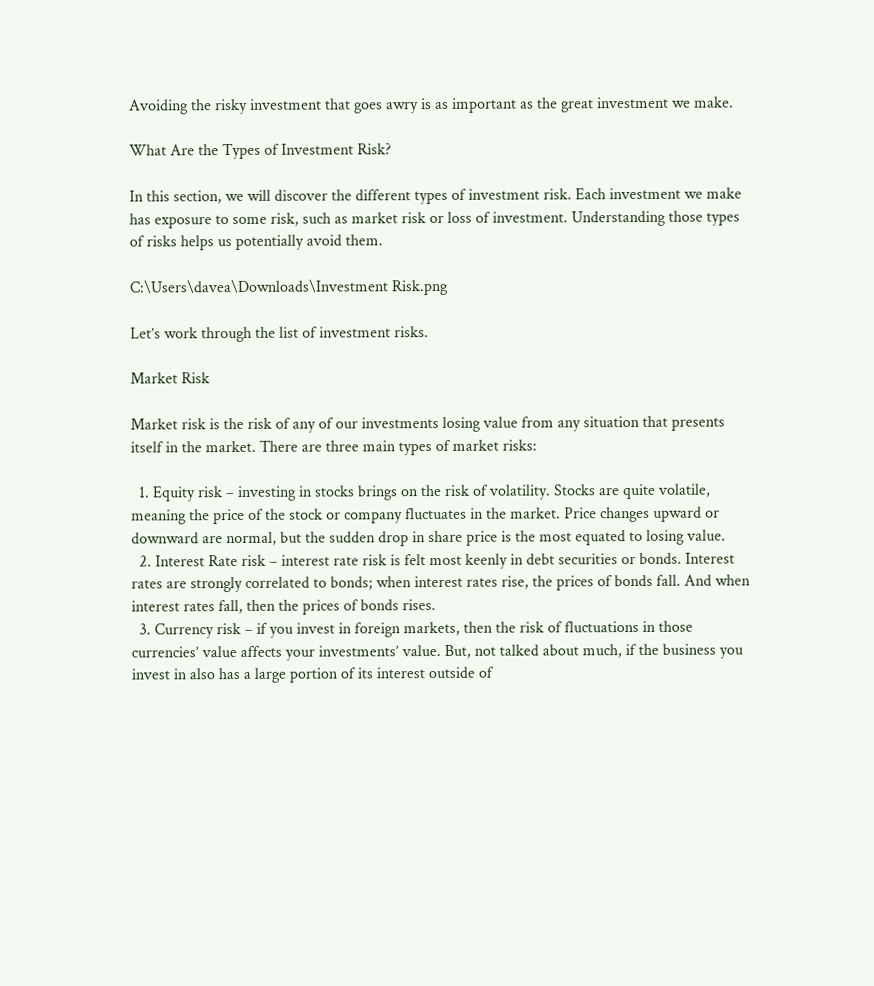Avoiding the risky investment that goes awry is as important as the great investment we make.

What Are the Types of Investment Risk?

In this section, we will discover the different types of investment risk. Each investment we make has exposure to some risk, such as market risk or loss of investment. Understanding those types of risks helps us potentially avoid them.

C:\Users\davea\Downloads\Investment Risk.png

Let’s work through the list of investment risks.

Market Risk

Market risk is the risk of any of our investments losing value from any situation that presents itself in the market. There are three main types of market risks:

  1. Equity risk – investing in stocks brings on the risk of volatility. Stocks are quite volatile, meaning the price of the stock or company fluctuates in the market. Price changes upward or downward are normal, but the sudden drop in share price is the most equated to losing value.
  2. Interest Rate risk – interest rate risk is felt most keenly in debt securities or bonds. Interest rates are strongly correlated to bonds; when interest rates rise, the prices of bonds fall. And when interest rates fall, then the prices of bonds rises.
  3. Currency risk – if you invest in foreign markets, then the risk of fluctuations in those currencies’ value affects your investments’ value. But, not talked about much, if the business you invest in also has a large portion of its interest outside of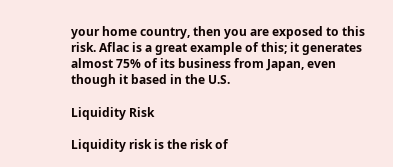your home country, then you are exposed to this risk. Aflac is a great example of this; it generates almost 75% of its business from Japan, even though it based in the U.S.

Liquidity Risk

Liquidity risk is the risk of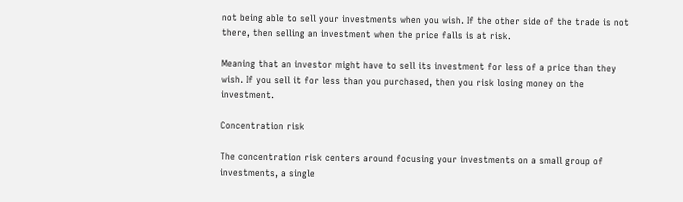not being able to sell your investments when you wish. If the other side of the trade is not there, then selling an investment when the price falls is at risk.

Meaning that an investor might have to sell its investment for less of a price than they wish. If you sell it for less than you purchased, then you risk losing money on the investment.

Concentration risk

The concentration risk centers around focusing your investments on a small group of investments, a single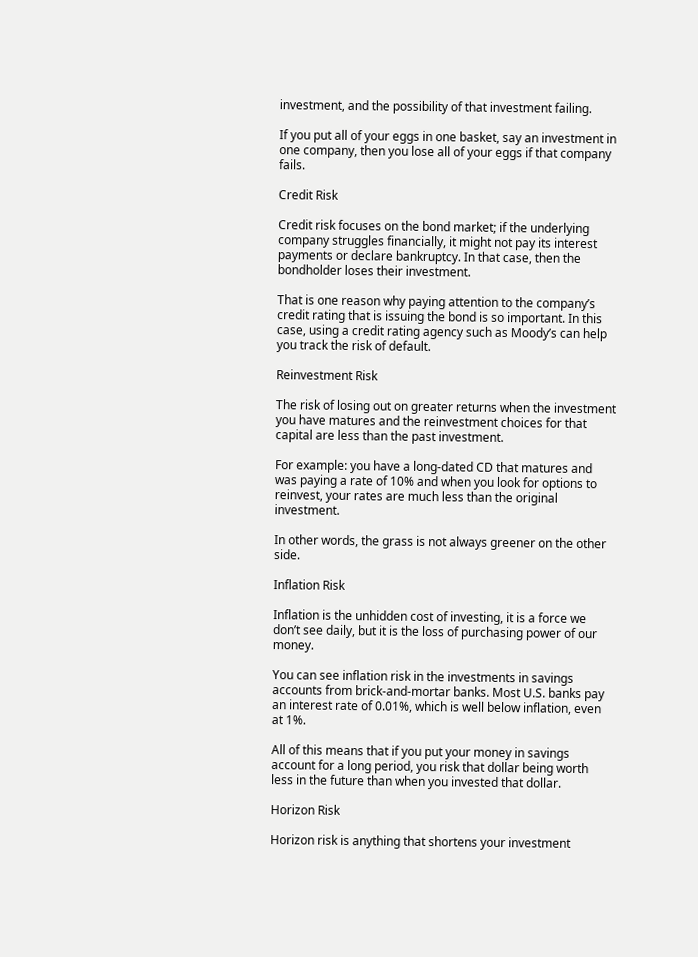investment, and the possibility of that investment failing.

If you put all of your eggs in one basket, say an investment in one company, then you lose all of your eggs if that company fails.

Credit Risk

Credit risk focuses on the bond market; if the underlying company struggles financially, it might not pay its interest payments or declare bankruptcy. In that case, then the bondholder loses their investment.

That is one reason why paying attention to the company’s credit rating that is issuing the bond is so important. In this case, using a credit rating agency such as Moody’s can help you track the risk of default.

Reinvestment Risk

The risk of losing out on greater returns when the investment you have matures and the reinvestment choices for that capital are less than the past investment.

For example: you have a long-dated CD that matures and was paying a rate of 10% and when you look for options to reinvest, your rates are much less than the original investment.

In other words, the grass is not always greener on the other side.

Inflation Risk

Inflation is the unhidden cost of investing, it is a force we don’t see daily, but it is the loss of purchasing power of our money.

You can see inflation risk in the investments in savings accounts from brick-and-mortar banks. Most U.S. banks pay an interest rate of 0.01%, which is well below inflation, even at 1%.

All of this means that if you put your money in savings account for a long period, you risk that dollar being worth less in the future than when you invested that dollar.

Horizon Risk

Horizon risk is anything that shortens your investment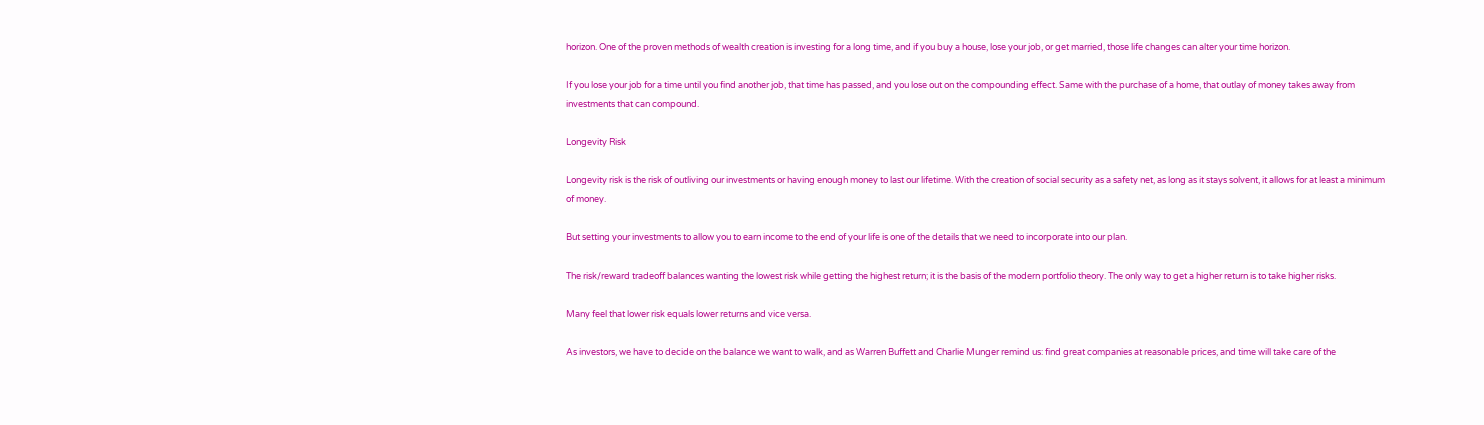horizon. One of the proven methods of wealth creation is investing for a long time, and if you buy a house, lose your job, or get married, those life changes can alter your time horizon.

If you lose your job for a time until you find another job, that time has passed, and you lose out on the compounding effect. Same with the purchase of a home, that outlay of money takes away from investments that can compound.

Longevity Risk

Longevity risk is the risk of outliving our investments or having enough money to last our lifetime. With the creation of social security as a safety net, as long as it stays solvent, it allows for at least a minimum of money.

But setting your investments to allow you to earn income to the end of your life is one of the details that we need to incorporate into our plan.

The risk/reward tradeoff balances wanting the lowest risk while getting the highest return; it is the basis of the modern portfolio theory. The only way to get a higher return is to take higher risks.

Many feel that lower risk equals lower returns and vice versa.

As investors, we have to decide on the balance we want to walk, and as Warren Buffett and Charlie Munger remind us: find great companies at reasonable prices, and time will take care of the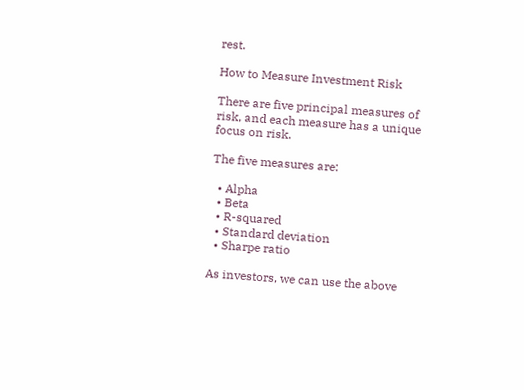rest.

How to Measure Investment Risk

There are five principal measures of risk, and each measure has a unique focus on risk.

The five measures are:

  • Alpha
  • Beta
  • R-squared
  • Standard deviation
  • Sharpe ratio

As investors, we can use the above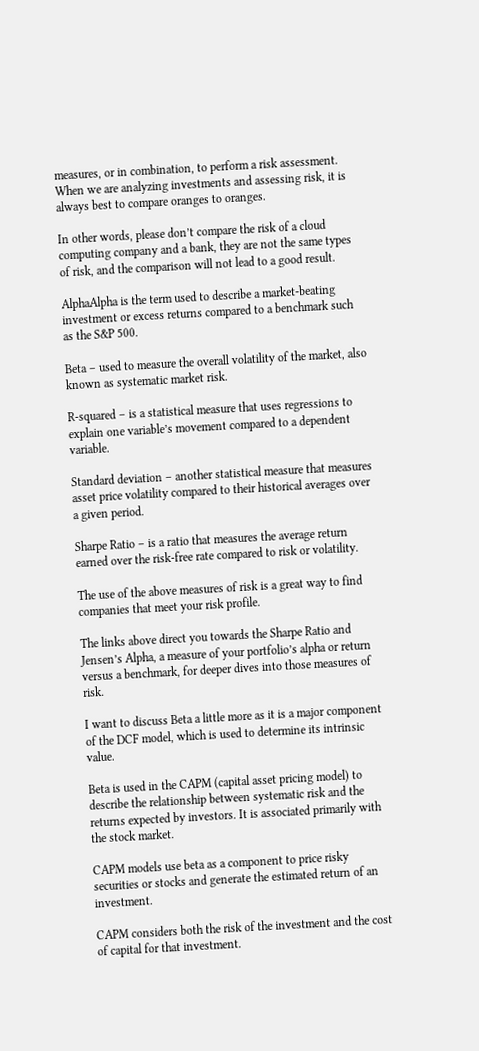measures, or in combination, to perform a risk assessment. When we are analyzing investments and assessing risk, it is always best to compare oranges to oranges.

In other words, please don’t compare the risk of a cloud computing company and a bank, they are not the same types of risk, and the comparison will not lead to a good result.

AlphaAlpha is the term used to describe a market-beating investment or excess returns compared to a benchmark such as the S&P 500.

Beta – used to measure the overall volatility of the market, also known as systematic market risk.

R-squared – is a statistical measure that uses regressions to explain one variable’s movement compared to a dependent variable.

Standard deviation – another statistical measure that measures asset price volatility compared to their historical averages over a given period.

Sharpe Ratio – is a ratio that measures the average return earned over the risk-free rate compared to risk or volatility.

The use of the above measures of risk is a great way to find companies that meet your risk profile.

The links above direct you towards the Sharpe Ratio and Jensen’s Alpha, a measure of your portfolio’s alpha or return versus a benchmark, for deeper dives into those measures of risk.

I want to discuss Beta a little more as it is a major component of the DCF model, which is used to determine its intrinsic value.

Beta is used in the CAPM (capital asset pricing model) to describe the relationship between systematic risk and the returns expected by investors. It is associated primarily with the stock market.

CAPM models use beta as a component to price risky securities or stocks and generate the estimated return of an investment.

CAPM considers both the risk of the investment and the cost of capital for that investment.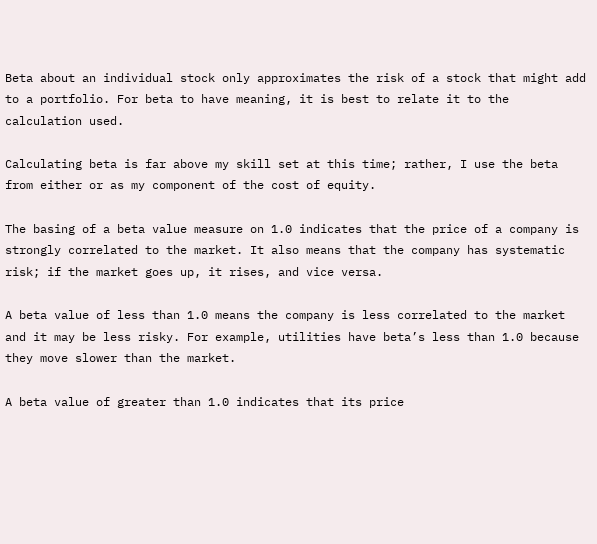Beta about an individual stock only approximates the risk of a stock that might add to a portfolio. For beta to have meaning, it is best to relate it to the calculation used.

Calculating beta is far above my skill set at this time; rather, I use the beta from either or as my component of the cost of equity.

The basing of a beta value measure on 1.0 indicates that the price of a company is strongly correlated to the market. It also means that the company has systematic risk; if the market goes up, it rises, and vice versa.

A beta value of less than 1.0 means the company is less correlated to the market and it may be less risky. For example, utilities have beta’s less than 1.0 because they move slower than the market.

A beta value of greater than 1.0 indicates that its price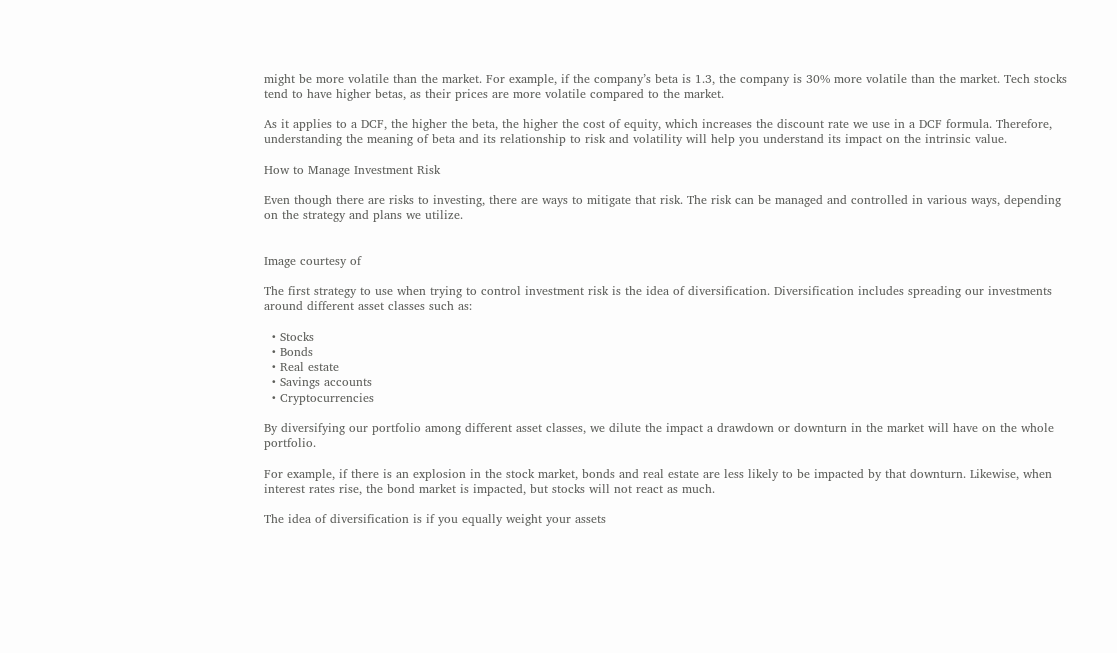might be more volatile than the market. For example, if the company’s beta is 1.3, the company is 30% more volatile than the market. Tech stocks tend to have higher betas, as their prices are more volatile compared to the market.

As it applies to a DCF, the higher the beta, the higher the cost of equity, which increases the discount rate we use in a DCF formula. Therefore, understanding the meaning of beta and its relationship to risk and volatility will help you understand its impact on the intrinsic value.

How to Manage Investment Risk

Even though there are risks to investing, there are ways to mitigate that risk. The risk can be managed and controlled in various ways, depending on the strategy and plans we utilize.


Image courtesy of

The first strategy to use when trying to control investment risk is the idea of diversification. Diversification includes spreading our investments around different asset classes such as:

  • Stocks
  • Bonds
  • Real estate
  • Savings accounts
  • Cryptocurrencies

By diversifying our portfolio among different asset classes, we dilute the impact a drawdown or downturn in the market will have on the whole portfolio.

For example, if there is an explosion in the stock market, bonds and real estate are less likely to be impacted by that downturn. Likewise, when interest rates rise, the bond market is impacted, but stocks will not react as much.

The idea of diversification is if you equally weight your assets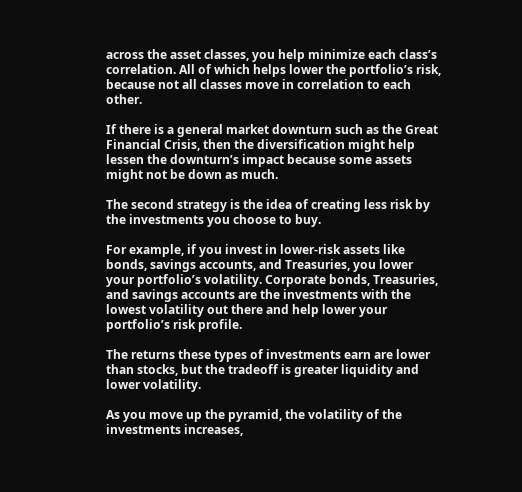across the asset classes, you help minimize each class’s correlation. All of which helps lower the portfolio’s risk, because not all classes move in correlation to each other.

If there is a general market downturn such as the Great Financial Crisis, then the diversification might help lessen the downturn’s impact because some assets might not be down as much.

The second strategy is the idea of creating less risk by the investments you choose to buy.

For example, if you invest in lower-risk assets like bonds, savings accounts, and Treasuries, you lower your portfolio’s volatility. Corporate bonds, Treasuries, and savings accounts are the investments with the lowest volatility out there and help lower your portfolio’s risk profile.

The returns these types of investments earn are lower than stocks, but the tradeoff is greater liquidity and lower volatility.

As you move up the pyramid, the volatility of the investments increases,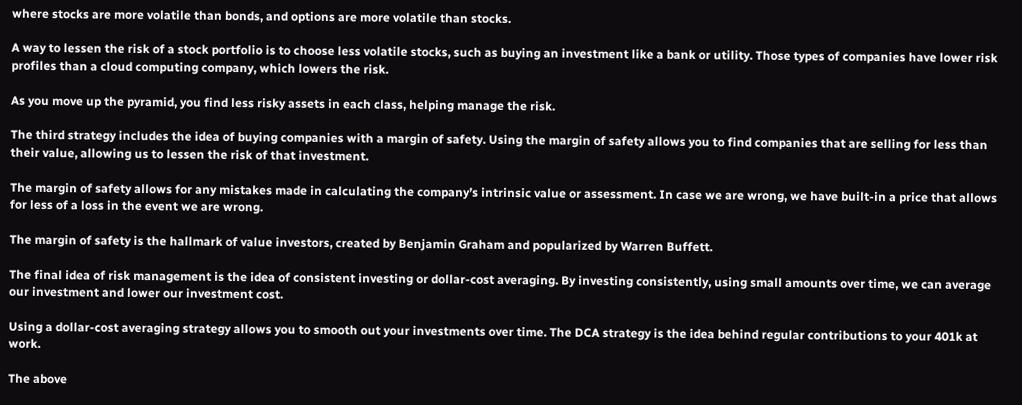where stocks are more volatile than bonds, and options are more volatile than stocks.

A way to lessen the risk of a stock portfolio is to choose less volatile stocks, such as buying an investment like a bank or utility. Those types of companies have lower risk profiles than a cloud computing company, which lowers the risk.

As you move up the pyramid, you find less risky assets in each class, helping manage the risk.

The third strategy includes the idea of buying companies with a margin of safety. Using the margin of safety allows you to find companies that are selling for less than their value, allowing us to lessen the risk of that investment.

The margin of safety allows for any mistakes made in calculating the company’s intrinsic value or assessment. In case we are wrong, we have built-in a price that allows for less of a loss in the event we are wrong.

The margin of safety is the hallmark of value investors, created by Benjamin Graham and popularized by Warren Buffett.

The final idea of risk management is the idea of consistent investing or dollar-cost averaging. By investing consistently, using small amounts over time, we can average our investment and lower our investment cost.

Using a dollar-cost averaging strategy allows you to smooth out your investments over time. The DCA strategy is the idea behind regular contributions to your 401k at work.

The above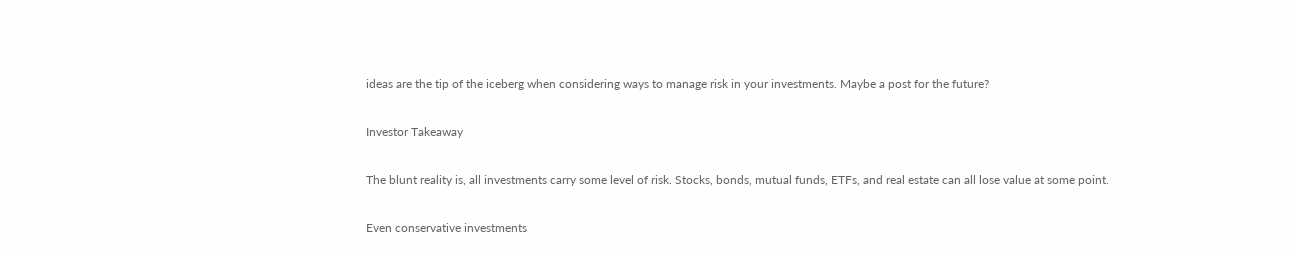ideas are the tip of the iceberg when considering ways to manage risk in your investments. Maybe a post for the future?

Investor Takeaway

The blunt reality is, all investments carry some level of risk. Stocks, bonds, mutual funds, ETFs, and real estate can all lose value at some point.

Even conservative investments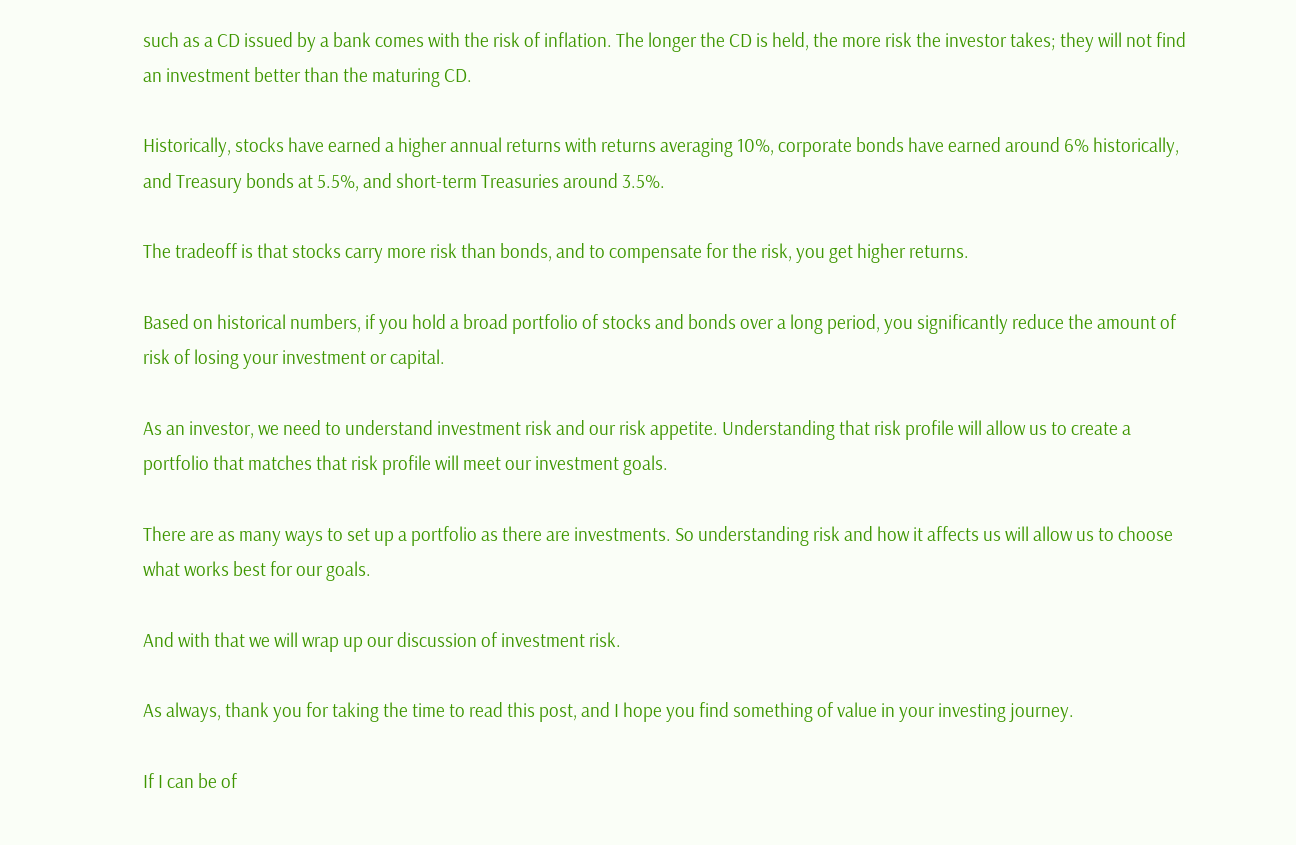such as a CD issued by a bank comes with the risk of inflation. The longer the CD is held, the more risk the investor takes; they will not find an investment better than the maturing CD.

Historically, stocks have earned a higher annual returns with returns averaging 10%, corporate bonds have earned around 6% historically, and Treasury bonds at 5.5%, and short-term Treasuries around 3.5%.

The tradeoff is that stocks carry more risk than bonds, and to compensate for the risk, you get higher returns.

Based on historical numbers, if you hold a broad portfolio of stocks and bonds over a long period, you significantly reduce the amount of risk of losing your investment or capital.

As an investor, we need to understand investment risk and our risk appetite. Understanding that risk profile will allow us to create a portfolio that matches that risk profile will meet our investment goals.

There are as many ways to set up a portfolio as there are investments. So understanding risk and how it affects us will allow us to choose what works best for our goals.

And with that we will wrap up our discussion of investment risk.

As always, thank you for taking the time to read this post, and I hope you find something of value in your investing journey.

If I can be of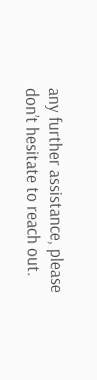any further assistance, please don’t hesitate to reach out.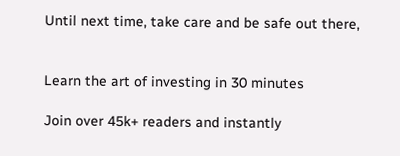Until next time, take care and be safe out there,


Learn the art of investing in 30 minutes

Join over 45k+ readers and instantly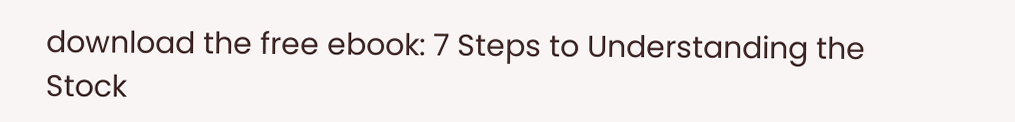download the free ebook: 7 Steps to Understanding the Stock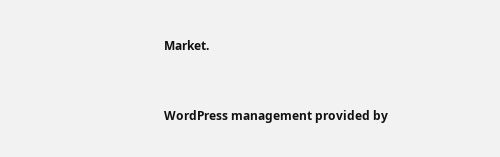Market.


WordPress management provided by